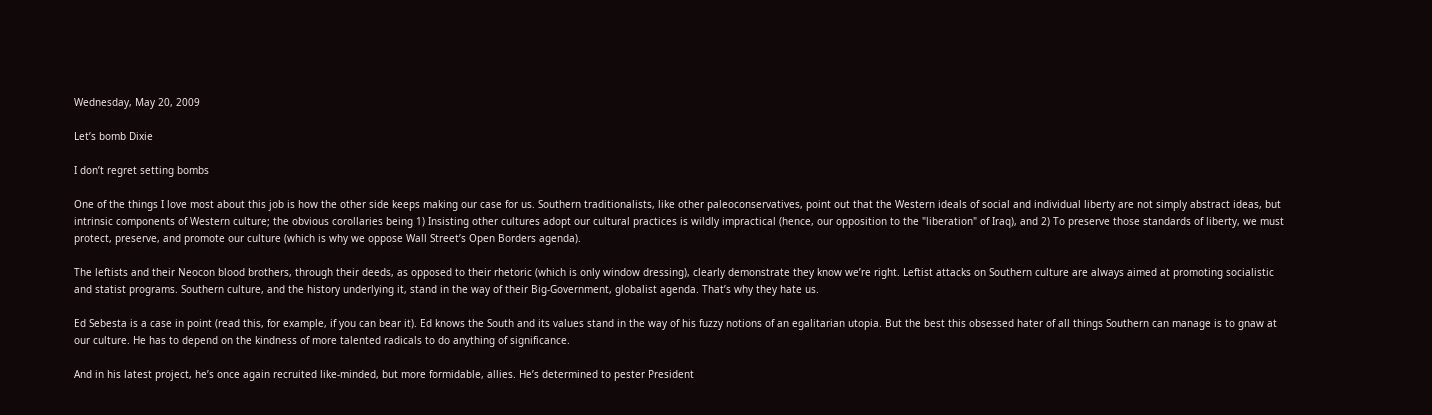Wednesday, May 20, 2009

Let’s bomb Dixie

I don’t regret setting bombs

One of the things I love most about this job is how the other side keeps making our case for us. Southern traditionalists, like other paleoconservatives, point out that the Western ideals of social and individual liberty are not simply abstract ideas, but intrinsic components of Western culture; the obvious corollaries being 1) Insisting other cultures adopt our cultural practices is wildly impractical (hence, our opposition to the "liberation" of Iraq), and 2) To preserve those standards of liberty, we must protect, preserve, and promote our culture (which is why we oppose Wall Street’s Open Borders agenda).

The leftists and their Neocon blood brothers, through their deeds, as opposed to their rhetoric (which is only window dressing), clearly demonstrate they know we’re right. Leftist attacks on Southern culture are always aimed at promoting socialistic and statist programs. Southern culture, and the history underlying it, stand in the way of their Big-Government, globalist agenda. That’s why they hate us.

Ed Sebesta is a case in point (read this, for example, if you can bear it). Ed knows the South and its values stand in the way of his fuzzy notions of an egalitarian utopia. But the best this obsessed hater of all things Southern can manage is to gnaw at our culture. He has to depend on the kindness of more talented radicals to do anything of significance.

And in his latest project, he’s once again recruited like-minded, but more formidable, allies. He’s determined to pester President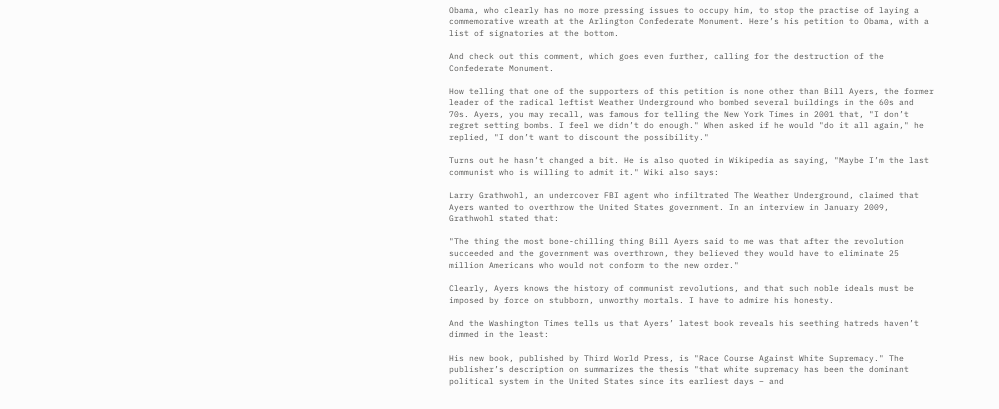Obama, who clearly has no more pressing issues to occupy him, to stop the practise of laying a commemorative wreath at the Arlington Confederate Monument. Here’s his petition to Obama, with a list of signatories at the bottom.

And check out this comment, which goes even further, calling for the destruction of the Confederate Monument.

How telling that one of the supporters of this petition is none other than Bill Ayers, the former leader of the radical leftist Weather Underground who bombed several buildings in the 60s and 70s. Ayers, you may recall, was famous for telling the New York Times in 2001 that, "I don’t regret setting bombs. I feel we didn’t do enough." When asked if he would "do it all again," he replied, "I don’t want to discount the possibility."

Turns out he hasn’t changed a bit. He is also quoted in Wikipedia as saying, "Maybe I’m the last communist who is willing to admit it." Wiki also says:

Larry Grathwohl, an undercover FBI agent who infiltrated The Weather Underground, claimed that Ayers wanted to overthrow the United States government. In an interview in January 2009, Grathwohl stated that:

"The thing the most bone-chilling thing Bill Ayers said to me was that after the revolution succeeded and the government was overthrown, they believed they would have to eliminate 25 million Americans who would not conform to the new order."

Clearly, Ayers knows the history of communist revolutions, and that such noble ideals must be imposed by force on stubborn, unworthy mortals. I have to admire his honesty.

And the Washington Times tells us that Ayers’ latest book reveals his seething hatreds haven’t dimmed in the least:

His new book, published by Third World Press, is "Race Course Against White Supremacy." The publisher’s description on summarizes the thesis "that white supremacy has been the dominant political system in the United States since its earliest days – and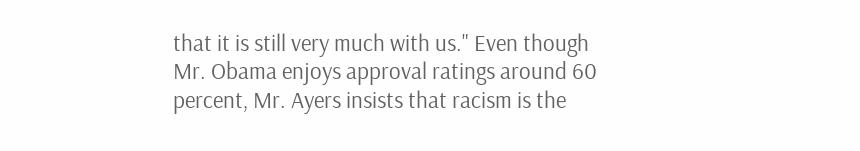that it is still very much with us." Even though Mr. Obama enjoys approval ratings around 60 percent, Mr. Ayers insists that racism is the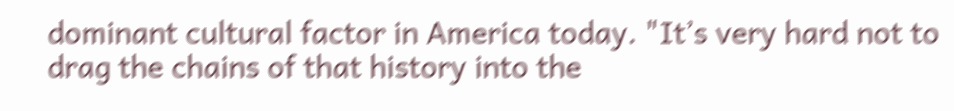dominant cultural factor in America today. "It’s very hard not to drag the chains of that history into the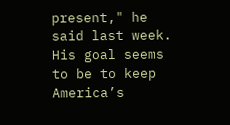present," he said last week. His goal seems to be to keep America’s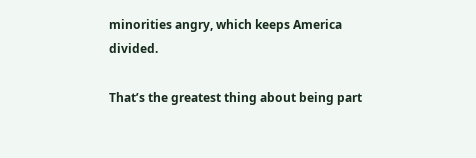minorities angry, which keeps America divided.

That’s the greatest thing about being part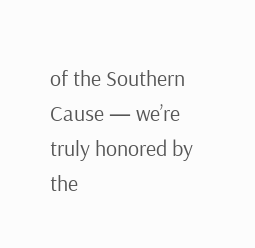of the Southern Cause — we’re truly honored by the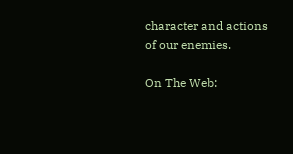character and actions of our enemies.

On The Web: